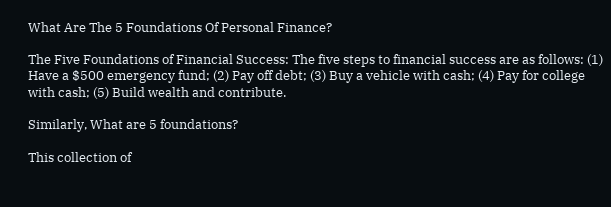What Are The 5 Foundations Of Personal Finance?

The Five Foundations of Financial Success: The five steps to financial success are as follows: (1) Have a $500 emergency fund; (2) Pay off debt; (3) Buy a vehicle with cash; (4) Pay for college with cash; (5) Build wealth and contribute.

Similarly, What are 5 foundations?

This collection of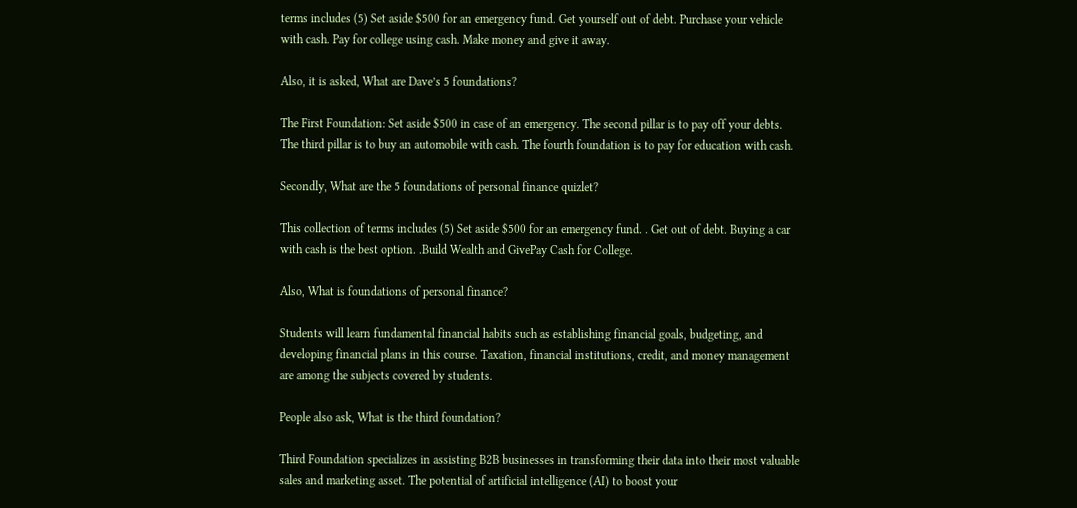terms includes (5) Set aside $500 for an emergency fund. Get yourself out of debt. Purchase your vehicle with cash. Pay for college using cash. Make money and give it away.

Also, it is asked, What are Dave’s 5 foundations?

The First Foundation: Set aside $500 in case of an emergency. The second pillar is to pay off your debts. The third pillar is to buy an automobile with cash. The fourth foundation is to pay for education with cash.

Secondly, What are the 5 foundations of personal finance quizlet?

This collection of terms includes (5) Set aside $500 for an emergency fund. . Get out of debt. Buying a car with cash is the best option. .Build Wealth and GivePay Cash for College.

Also, What is foundations of personal finance?

Students will learn fundamental financial habits such as establishing financial goals, budgeting, and developing financial plans in this course. Taxation, financial institutions, credit, and money management are among the subjects covered by students.

People also ask, What is the third foundation?

Third Foundation specializes in assisting B2B businesses in transforming their data into their most valuable sales and marketing asset. The potential of artificial intelligence (AI) to boost your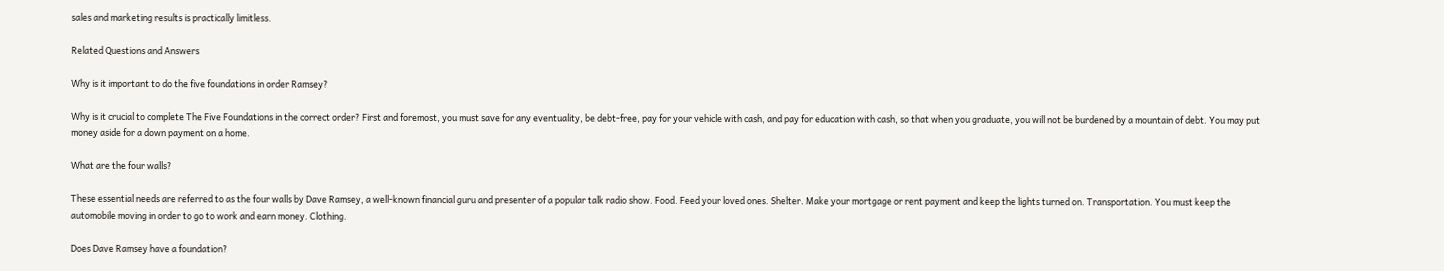sales and marketing results is practically limitless.

Related Questions and Answers

Why is it important to do the five foundations in order Ramsey?

Why is it crucial to complete The Five Foundations in the correct order? First and foremost, you must save for any eventuality, be debt-free, pay for your vehicle with cash, and pay for education with cash, so that when you graduate, you will not be burdened by a mountain of debt. You may put money aside for a down payment on a home.

What are the four walls?

These essential needs are referred to as the four walls by Dave Ramsey, a well-known financial guru and presenter of a popular talk radio show. Food. Feed your loved ones. Shelter. Make your mortgage or rent payment and keep the lights turned on. Transportation. You must keep the automobile moving in order to go to work and earn money. Clothing.

Does Dave Ramsey have a foundation?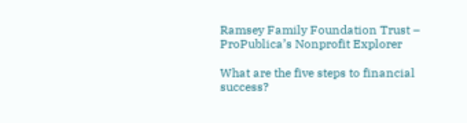Ramsey Family Foundation Trust – ProPublica’s Nonprofit Explorer

What are the five steps to financial success?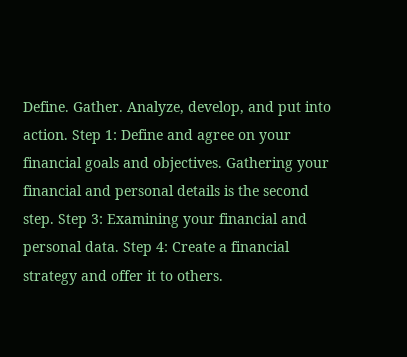Define. Gather. Analyze, develop, and put into action. Step 1: Define and agree on your financial goals and objectives. Gathering your financial and personal details is the second step. Step 3: Examining your financial and personal data. Step 4: Create a financial strategy and offer it to others.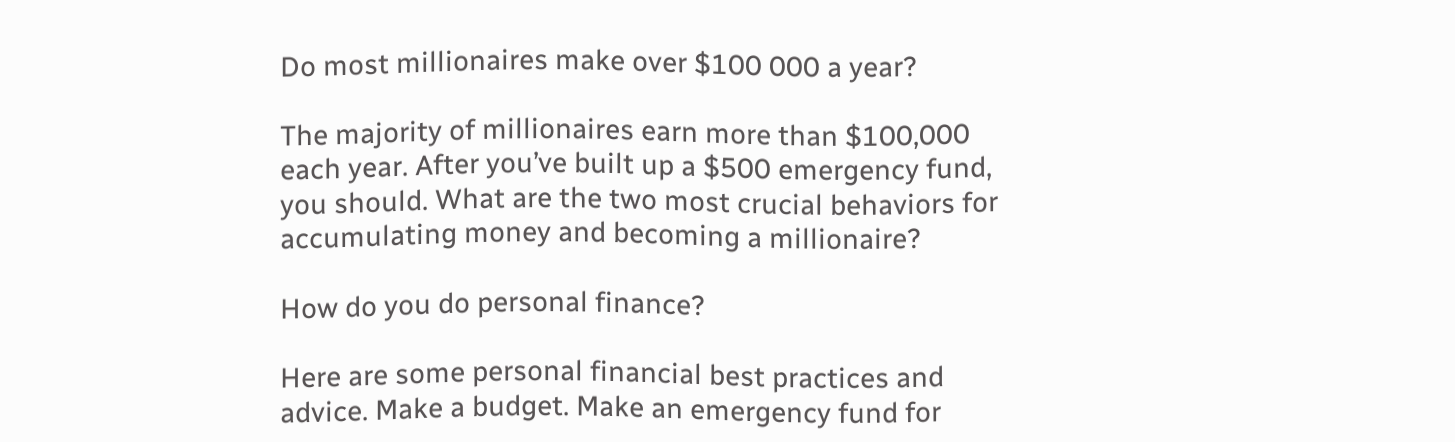Do most millionaires make over $100 000 a year?

The majority of millionaires earn more than $100,000 each year. After you’ve built up a $500 emergency fund, you should. What are the two most crucial behaviors for accumulating money and becoming a millionaire?

How do you do personal finance?

Here are some personal financial best practices and advice. Make a budget. Make an emergency fund for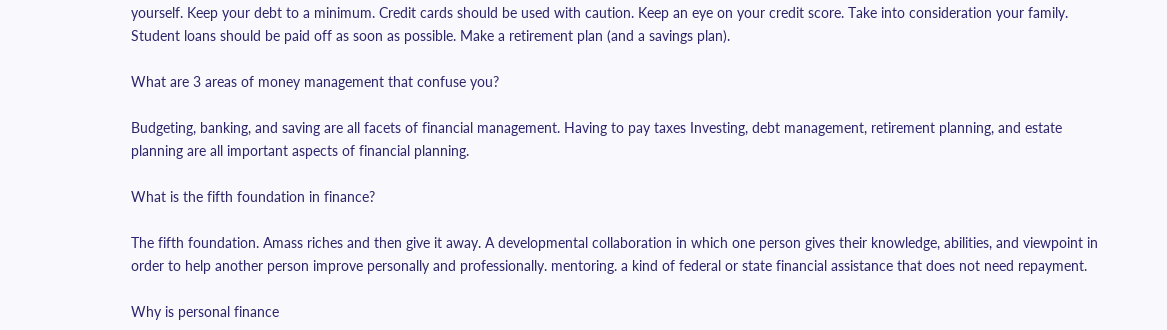yourself. Keep your debt to a minimum. Credit cards should be used with caution. Keep an eye on your credit score. Take into consideration your family. Student loans should be paid off as soon as possible. Make a retirement plan (and a savings plan).

What are 3 areas of money management that confuse you?

Budgeting, banking, and saving are all facets of financial management. Having to pay taxes Investing, debt management, retirement planning, and estate planning are all important aspects of financial planning.

What is the fifth foundation in finance?

The fifth foundation. Amass riches and then give it away. A developmental collaboration in which one person gives their knowledge, abilities, and viewpoint in order to help another person improve personally and professionally. mentoring. a kind of federal or state financial assistance that does not need repayment.

Why is personal finance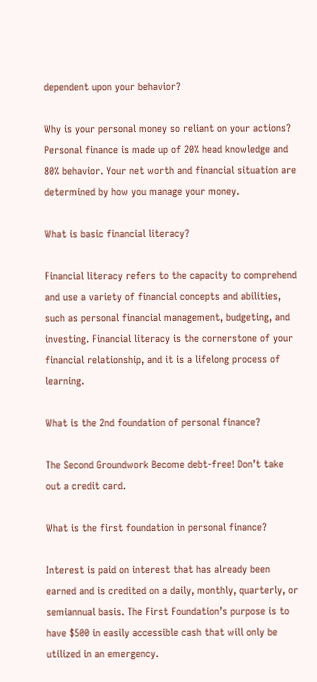dependent upon your behavior?

Why is your personal money so reliant on your actions? Personal finance is made up of 20% head knowledge and 80% behavior. Your net worth and financial situation are determined by how you manage your money.

What is basic financial literacy?

Financial literacy refers to the capacity to comprehend and use a variety of financial concepts and abilities, such as personal financial management, budgeting, and investing. Financial literacy is the cornerstone of your financial relationship, and it is a lifelong process of learning.

What is the 2nd foundation of personal finance?

The Second Groundwork Become debt-free! Don’t take out a credit card.

What is the first foundation in personal finance?

Interest is paid on interest that has already been earned and is credited on a daily, monthly, quarterly, or semiannual basis. The First Foundation’s purpose is to have $500 in easily accessible cash that will only be utilized in an emergency.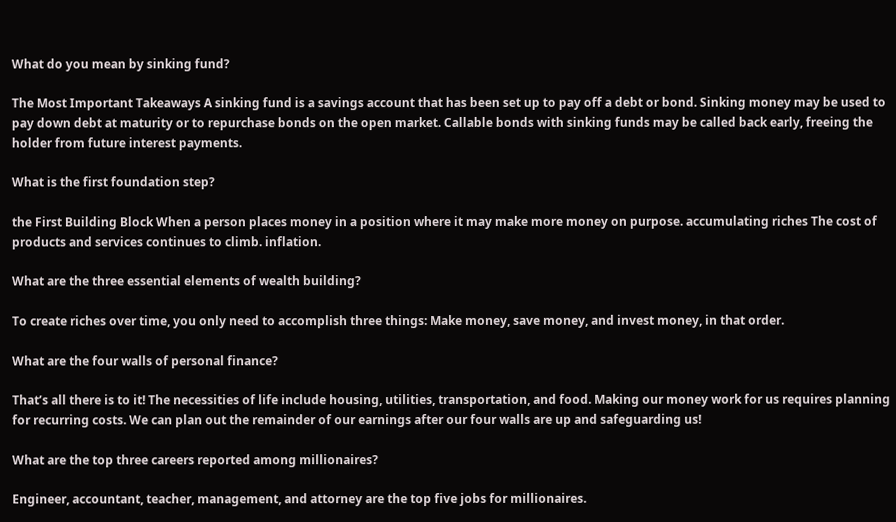What do you mean by sinking fund?

The Most Important Takeaways A sinking fund is a savings account that has been set up to pay off a debt or bond. Sinking money may be used to pay down debt at maturity or to repurchase bonds on the open market. Callable bonds with sinking funds may be called back early, freeing the holder from future interest payments.

What is the first foundation step?

the First Building Block When a person places money in a position where it may make more money on purpose. accumulating riches The cost of products and services continues to climb. inflation.

What are the three essential elements of wealth building?

To create riches over time, you only need to accomplish three things: Make money, save money, and invest money, in that order.

What are the four walls of personal finance?

That’s all there is to it! The necessities of life include housing, utilities, transportation, and food. Making our money work for us requires planning for recurring costs. We can plan out the remainder of our earnings after our four walls are up and safeguarding us!

What are the top three careers reported among millionaires?

Engineer, accountant, teacher, management, and attorney are the top five jobs for millionaires.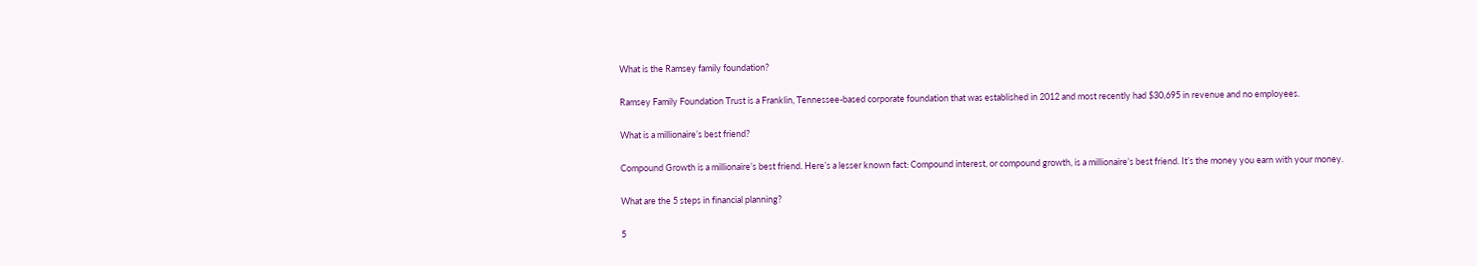What is the Ramsey family foundation?

Ramsey Family Foundation Trust is a Franklin, Tennessee-based corporate foundation that was established in 2012 and most recently had $30,695 in revenue and no employees.

What is a millionaire’s best friend?

Compound Growth is a millionaire’s best friend. Here’s a lesser known fact: Compound interest, or compound growth, is a millionaire’s best friend. It’s the money you earn with your money.

What are the 5 steps in financial planning?

5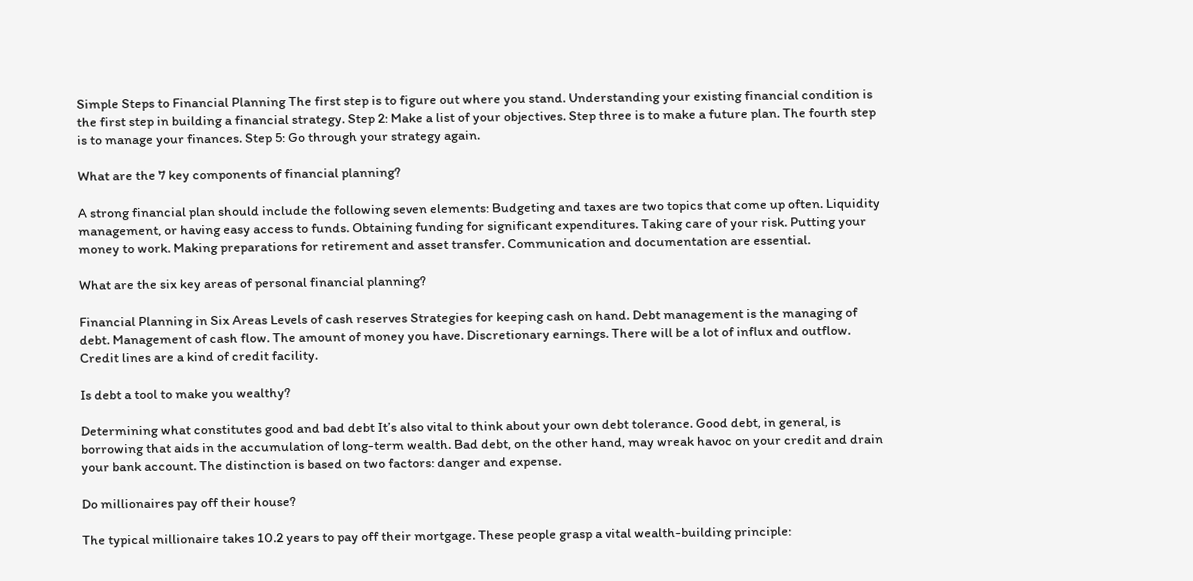Simple Steps to Financial Planning The first step is to figure out where you stand. Understanding your existing financial condition is the first step in building a financial strategy. Step 2: Make a list of your objectives. Step three is to make a future plan. The fourth step is to manage your finances. Step 5: Go through your strategy again.

What are the 7 key components of financial planning?

A strong financial plan should include the following seven elements: Budgeting and taxes are two topics that come up often. Liquidity management, or having easy access to funds. Obtaining funding for significant expenditures. Taking care of your risk. Putting your money to work. Making preparations for retirement and asset transfer. Communication and documentation are essential.

What are the six key areas of personal financial planning?

Financial Planning in Six Areas Levels of cash reserves Strategies for keeping cash on hand. Debt management is the managing of debt. Management of cash flow. The amount of money you have. Discretionary earnings. There will be a lot of influx and outflow. Credit lines are a kind of credit facility.

Is debt a tool to make you wealthy?

Determining what constitutes good and bad debt It’s also vital to think about your own debt tolerance. Good debt, in general, is borrowing that aids in the accumulation of long-term wealth. Bad debt, on the other hand, may wreak havoc on your credit and drain your bank account. The distinction is based on two factors: danger and expense.

Do millionaires pay off their house?

The typical millionaire takes 10.2 years to pay off their mortgage. These people grasp a vital wealth-building principle: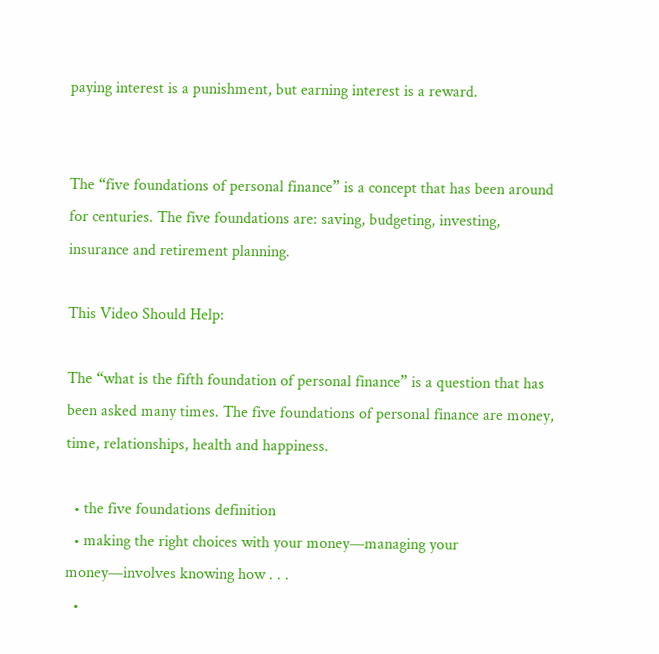paying interest is a punishment, but earning interest is a reward.


The “five foundations of personal finance” is a concept that has been around for centuries. The five foundations are: saving, budgeting, investing, insurance and retirement planning.

This Video Should Help:

The “what is the fifth foundation of personal finance” is a question that has been asked many times. The five foundations of personal finance are money, time, relationships, health and happiness.

  • the five foundations definition
  • making the right choices with your money—managing your money—involves knowing how . . .
  •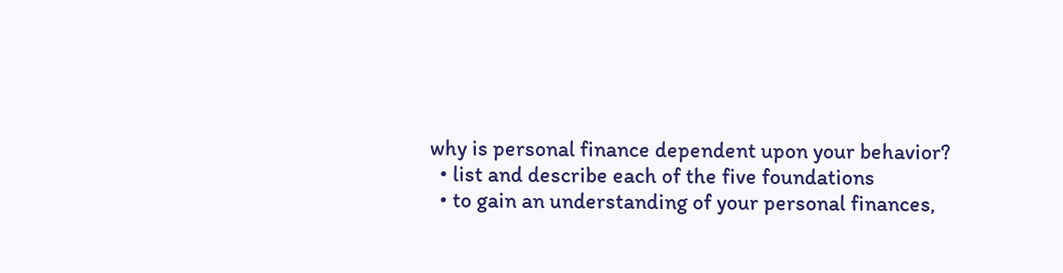why is personal finance dependent upon your behavior?
  • list and describe each of the five foundations
  • to gain an understanding of your personal finances,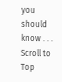you should know . . .
Scroll to Top